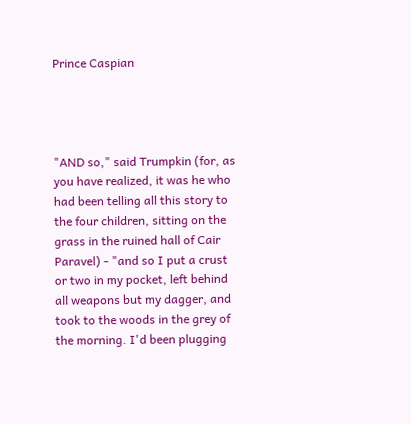Prince Caspian




"AND so," said Trumpkin (for, as you have realized, it was he who had been telling all this story to the four children, sitting on the grass in the ruined hall of Cair Paravel) - "and so I put a crust or two in my pocket, left behind all weapons but my dagger, and took to the woods in the grey of the morning. I'd been plugging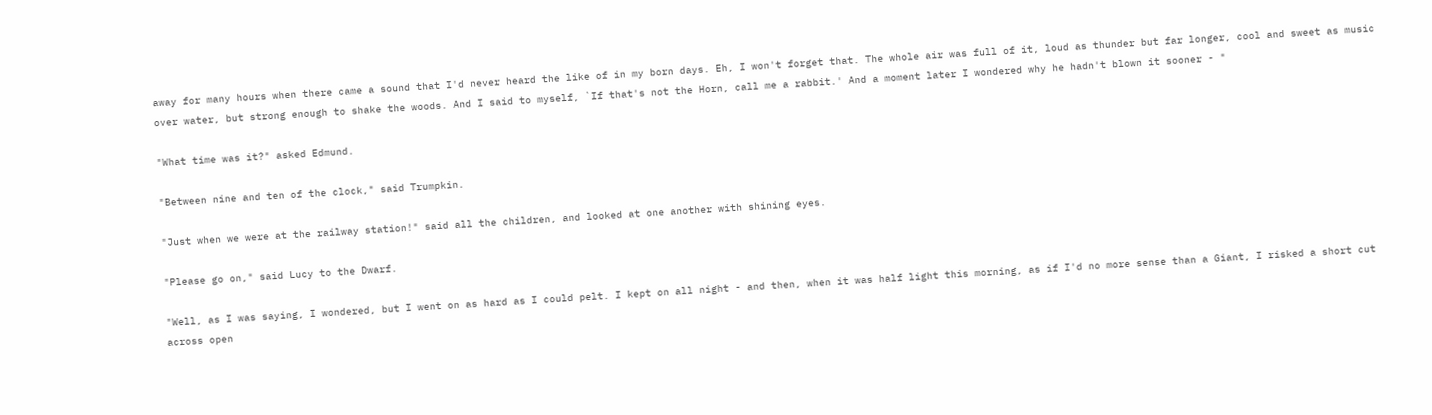away for many hours when there came a sound that I'd never heard the like of in my born days. Eh, I won't forget that. The whole air was full of it, loud as thunder but far longer, cool and sweet as music over water, but strong enough to shake the woods. And I said to myself, `If that's not the Horn, call me a rabbit.' And a moment later I wondered why he hadn't blown it sooner - "

"What time was it?" asked Edmund.

"Between nine and ten of the clock," said Trumpkin.

"Just when we were at the railway station!" said all the children, and looked at one another with shining eyes.

"Please go on," said Lucy to the Dwarf.

"Well, as I was saying, I wondered, but I went on as hard as I could pelt. I kept on all night - and then, when it was half light this morning, as if I'd no more sense than a Giant, I risked a short cut across open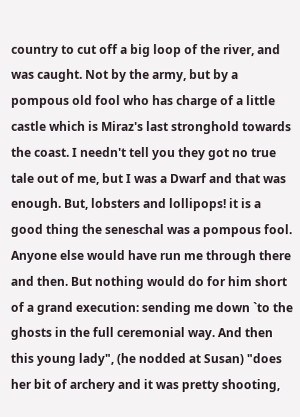country to cut off a big loop of the river, and was caught. Not by the army, but by a pompous old fool who has charge of a little castle which is Miraz's last stronghold towards the coast. I needn't tell you they got no true tale out of me, but I was a Dwarf and that was enough. But, lobsters and lollipops! it is a good thing the seneschal was a pompous fool. Anyone else would have run me through there and then. But nothing would do for him short of a grand execution: sending me down `to the ghosts in the full ceremonial way. And then this young lady", (he nodded at Susan) "does her bit of archery and it was pretty shooting,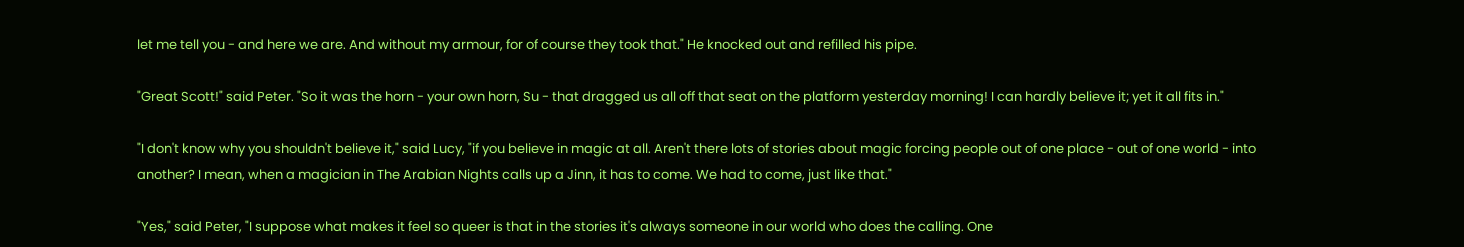let me tell you - and here we are. And without my armour, for of course they took that." He knocked out and refilled his pipe.

"Great Scott!" said Peter. "So it was the horn - your own horn, Su - that dragged us all off that seat on the platform yesterday morning! I can hardly believe it; yet it all fits in."

"I don't know why you shouldn't believe it," said Lucy, "if you believe in magic at all. Aren't there lots of stories about magic forcing people out of one place - out of one world - into another? I mean, when a magician in The Arabian Nights calls up a Jinn, it has to come. We had to come, just like that."

"Yes," said Peter, "I suppose what makes it feel so queer is that in the stories it's always someone in our world who does the calling. One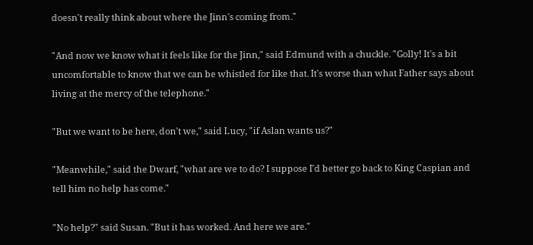doesn't really think about where the Jinn's coming from."

"And now we know what it feels like for the Jinn," said Edmund with a chuckle. "Golly! It's a bit uncomfortable to know that we can be whistled for like that. It's worse than what Father says about living at the mercy of the telephone."

"But we want to be here, don't we," said Lucy, "if Aslan wants us?"

"Meanwhile," said the Dwarf, "what are we to do? I suppose I'd better go back to King Caspian and tell him no help has come."

"No help?" said Susan. "But it has worked. And here we are."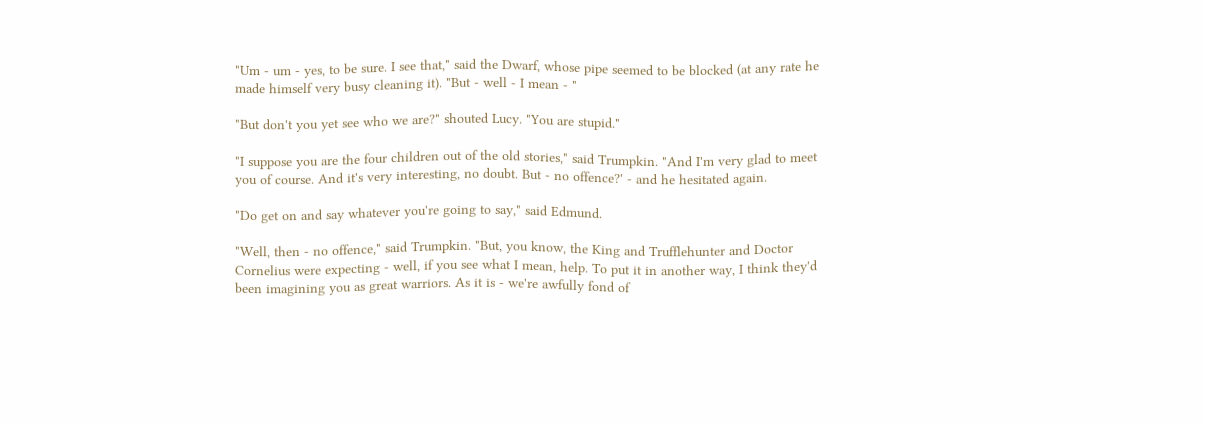"Um - um - yes, to be sure. I see that," said the Dwarf, whose pipe seemed to be blocked (at any rate he made himself very busy cleaning it). "But - well - I mean - "

"But don't you yet see who we are?" shouted Lucy. "You are stupid."

"I suppose you are the four children out of the old stories," said Trumpkin. "And I'm very glad to meet you of course. And it's very interesting, no doubt. But - no offence?' - and he hesitated again.

"Do get on and say whatever you're going to say," said Edmund.

"Well, then - no offence," said Trumpkin. "But, you know, the King and Trufflehunter and Doctor Cornelius were expecting - well, if you see what I mean, help. To put it in another way, I think they'd been imagining you as great warriors. As it is - we're awfully fond of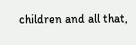children and all that,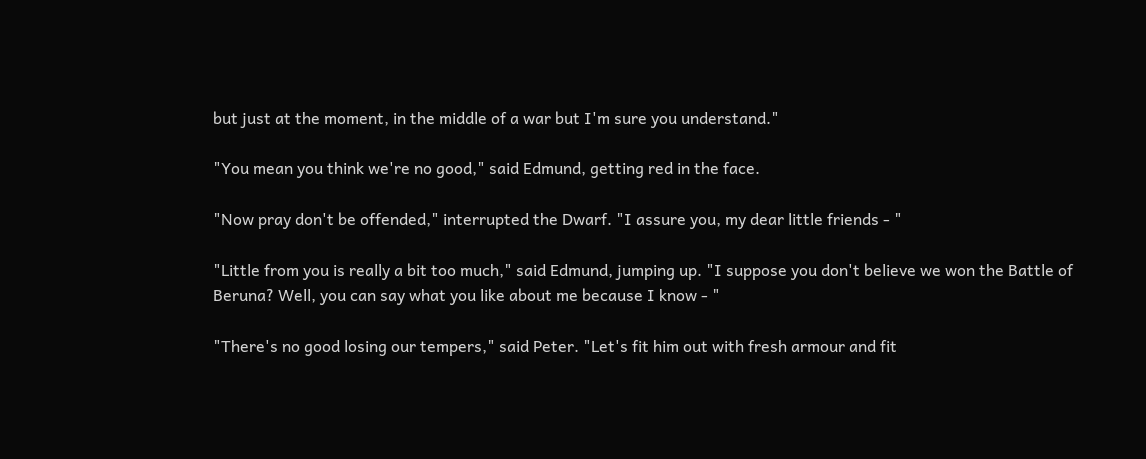but just at the moment, in the middle of a war but I'm sure you understand."

"You mean you think we're no good," said Edmund, getting red in the face.

"Now pray don't be offended," interrupted the Dwarf. "I assure you, my dear little friends - "

"Little from you is really a bit too much," said Edmund, jumping up. "I suppose you don't believe we won the Battle of Beruna? Well, you can say what you like about me because I know - "

"There's no good losing our tempers," said Peter. "Let's fit him out with fresh armour and fit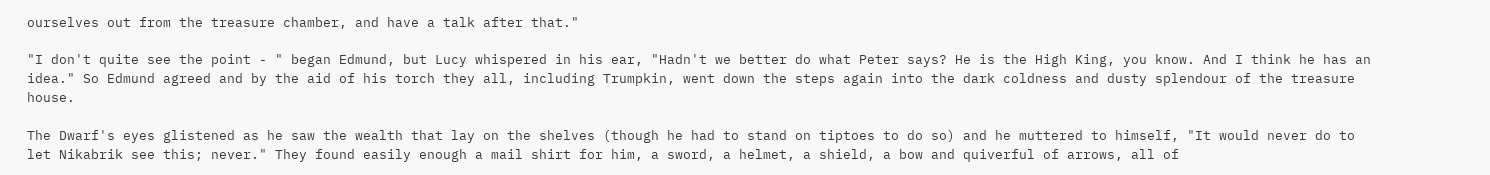ourselves out from the treasure chamber, and have a talk after that."

"I don't quite see the point - " began Edmund, but Lucy whispered in his ear, "Hadn't we better do what Peter says? He is the High King, you know. And I think he has an idea." So Edmund agreed and by the aid of his torch they all, including Trumpkin, went down the steps again into the dark coldness and dusty splendour of the treasure house.

The Dwarf's eyes glistened as he saw the wealth that lay on the shelves (though he had to stand on tiptoes to do so) and he muttered to himself, "It would never do to let Nikabrik see this; never." They found easily enough a mail shirt for him, a sword, a helmet, a shield, a bow and quiverful of arrows, all of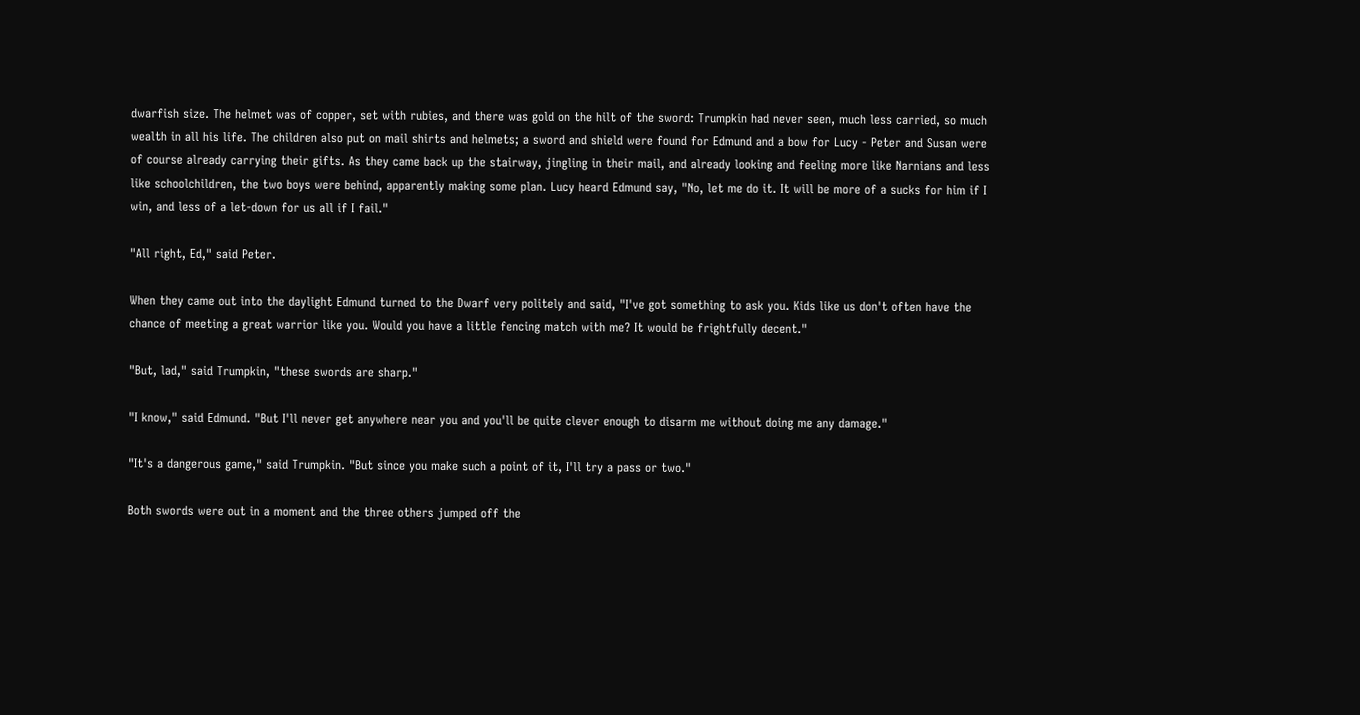dwarfish size. The helmet was of copper, set with rubies, and there was gold on the hilt of the sword: Trumpkin had never seen, much less carried, so much wealth in all his life. The children also put on mail shirts and helmets; a sword and shield were found for Edmund and a bow for Lucy - Peter and Susan were of course already carrying their gifts. As they came back up the stairway, jingling in their mail, and already looking and feeling more like Narnians and less like schoolchildren, the two boys were behind, apparently making some plan. Lucy heard Edmund say, "No, let me do it. It will be more of a sucks for him if I win, and less of a let-down for us all if I fail."

"All right, Ed," said Peter.

When they came out into the daylight Edmund turned to the Dwarf very politely and said, "I've got something to ask you. Kids like us don't often have the chance of meeting a great warrior like you. Would you have a little fencing match with me? It would be frightfully decent."

"But, lad," said Trumpkin, "these swords are sharp."

"I know," said Edmund. "But I'll never get anywhere near you and you'll be quite clever enough to disarm me without doing me any damage."

"It's a dangerous game," said Trumpkin. "But since you make such a point of it, I'll try a pass or two."

Both swords were out in a moment and the three others jumped off the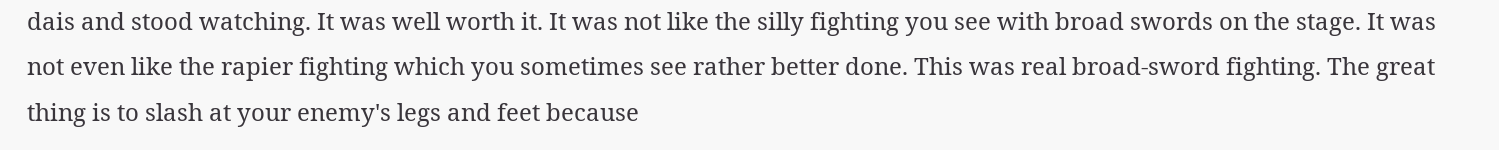dais and stood watching. It was well worth it. It was not like the silly fighting you see with broad swords on the stage. It was not even like the rapier fighting which you sometimes see rather better done. This was real broad-sword fighting. The great thing is to slash at your enemy's legs and feet because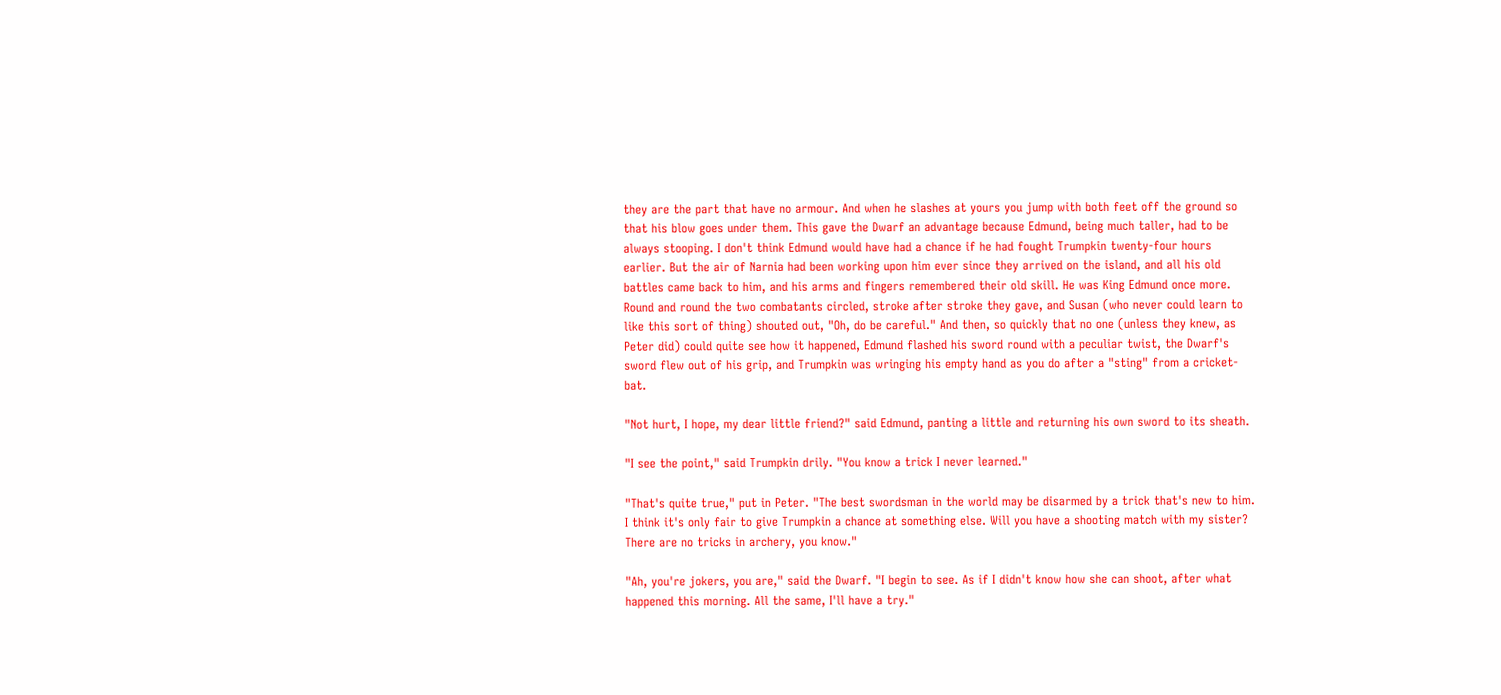they are the part that have no armour. And when he slashes at yours you jump with both feet off the ground so that his blow goes under them. This gave the Dwarf an advantage because Edmund, being much taller, had to be always stooping. I don't think Edmund would have had a chance if he had fought Trumpkin twenty-four hours earlier. But the air of Narnia had been working upon him ever since they arrived on the island, and all his old battles came back to him, and his arms and fingers remembered their old skill. He was King Edmund once more. Round and round the two combatants circled, stroke after stroke they gave, and Susan (who never could learn to like this sort of thing) shouted out, "Oh, do be careful." And then, so quickly that no one (unless they knew, as Peter did) could quite see how it happened, Edmund flashed his sword round with a peculiar twist, the Dwarf's sword flew out of his grip, and Trumpkin was wringing his empty hand as you do after a "sting" from a cricket-bat.

"Not hurt, I hope, my dear little friend?" said Edmund, panting a little and returning his own sword to its sheath.

"I see the point," said Trumpkin drily. "You know a trick I never learned."

"That's quite true," put in Peter. "The best swordsman in the world may be disarmed by a trick that's new to him. I think it's only fair to give Trumpkin a chance at something else. Will you have a shooting match with my sister? There are no tricks in archery, you know."

"Ah, you're jokers, you are," said the Dwarf. "I begin to see. As if I didn't know how she can shoot, after what happened this morning. All the same, I'll have a try."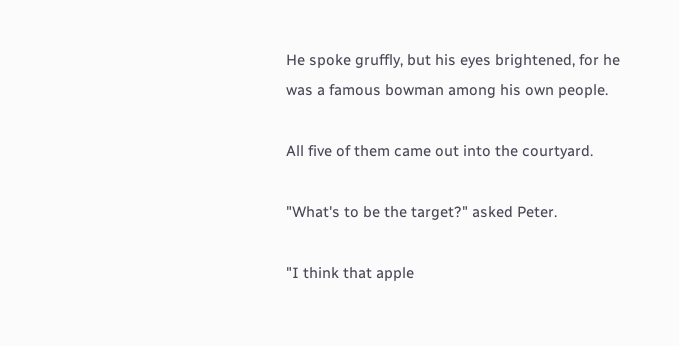He spoke gruffly, but his eyes brightened, for he was a famous bowman among his own people.

All five of them came out into the courtyard.

"What's to be the target?" asked Peter.

"I think that apple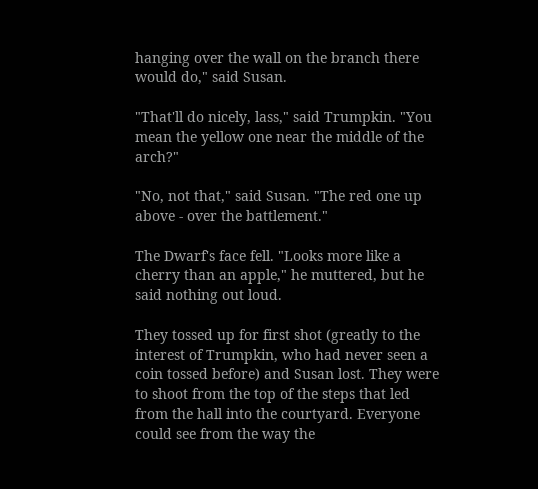hanging over the wall on the branch there would do," said Susan.

"That'll do nicely, lass," said Trumpkin. "You mean the yellow one near the middle of the arch?"

"No, not that," said Susan. "The red one up above - over the battlement."

The Dwarf's face fell. "Looks more like a cherry than an apple," he muttered, but he said nothing out loud.

They tossed up for first shot (greatly to the interest of Trumpkin, who had never seen a coin tossed before) and Susan lost. They were to shoot from the top of the steps that led from the hall into the courtyard. Everyone could see from the way the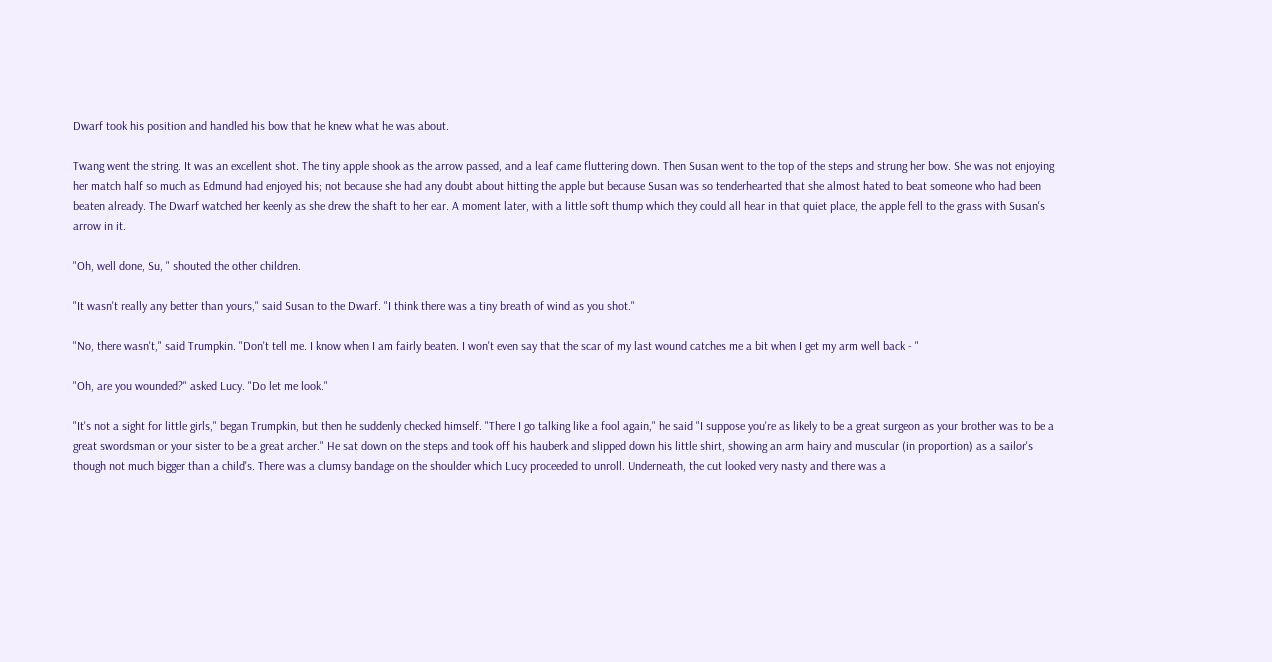Dwarf took his position and handled his bow that he knew what he was about.

Twang went the string. It was an excellent shot. The tiny apple shook as the arrow passed, and a leaf came fluttering down. Then Susan went to the top of the steps and strung her bow. She was not enjoying her match half so much as Edmund had enjoyed his; not because she had any doubt about hitting the apple but because Susan was so tenderhearted that she almost hated to beat someone who had been beaten already. The Dwarf watched her keenly as she drew the shaft to her ear. A moment later, with a little soft thump which they could all hear in that quiet place, the apple fell to the grass with Susan's arrow in it.

"Oh, well done, Su, " shouted the other children.

"It wasn't really any better than yours," said Susan to the Dwarf. "I think there was a tiny breath of wind as you shot."

"No, there wasn't," said Trumpkin. "Don't tell me. I know when I am fairly beaten. I won't even say that the scar of my last wound catches me a bit when I get my arm well back - "

"Oh, are you wounded?" asked Lucy. "Do let me look."

"It's not a sight for little girls," began Trumpkin, but then he suddenly checked himself. "There I go talking like a fool again," he said "I suppose you're as likely to be a great surgeon as your brother was to be a great swordsman or your sister to be a great archer." He sat down on the steps and took off his hauberk and slipped down his little shirt, showing an arm hairy and muscular (in proportion) as a sailor's though not much bigger than a child's. There was a clumsy bandage on the shoulder which Lucy proceeded to unroll. Underneath, the cut looked very nasty and there was a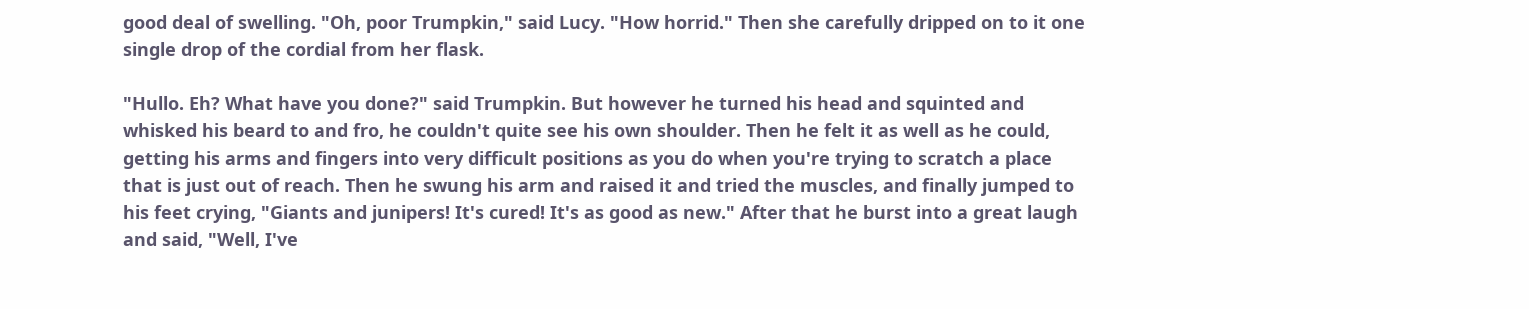good deal of swelling. "Oh, poor Trumpkin," said Lucy. "How horrid." Then she carefully dripped on to it one single drop of the cordial from her flask.

"Hullo. Eh? What have you done?" said Trumpkin. But however he turned his head and squinted and whisked his beard to and fro, he couldn't quite see his own shoulder. Then he felt it as well as he could, getting his arms and fingers into very difficult positions as you do when you're trying to scratch a place that is just out of reach. Then he swung his arm and raised it and tried the muscles, and finally jumped to his feet crying, "Giants and junipers! It's cured! It's as good as new." After that he burst into a great laugh and said, "Well, I've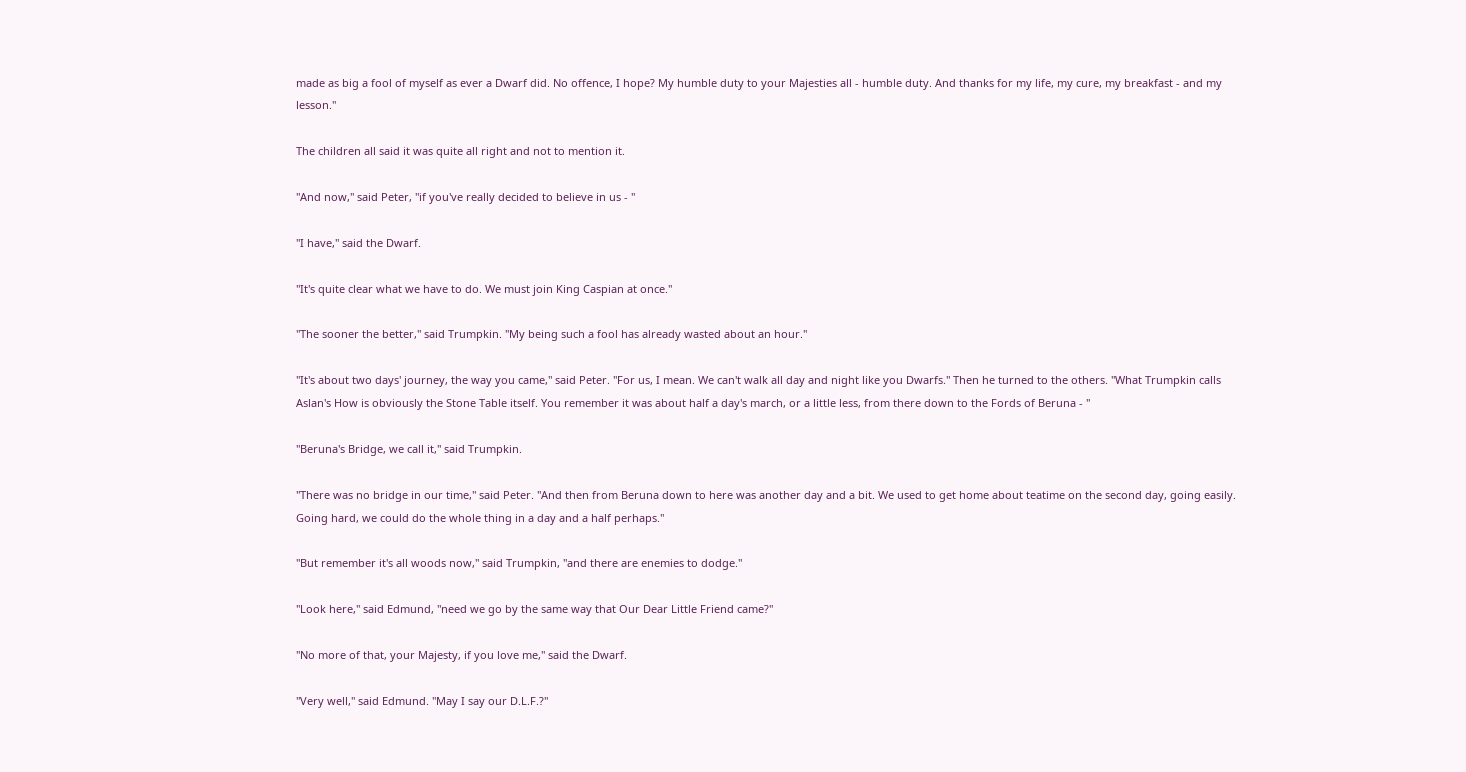made as big a fool of myself as ever a Dwarf did. No offence, I hope? My humble duty to your Majesties all - humble duty. And thanks for my life, my cure, my breakfast - and my lesson."

The children all said it was quite all right and not to mention it.

"And now," said Peter, "if you've really decided to believe in us - "

"I have," said the Dwarf.

"It's quite clear what we have to do. We must join King Caspian at once."

"The sooner the better," said Trumpkin. "My being such a fool has already wasted about an hour."

"It's about two days' journey, the way you came," said Peter. "For us, I mean. We can't walk all day and night like you Dwarfs." Then he turned to the others. "What Trumpkin calls Aslan's How is obviously the Stone Table itself. You remember it was about half a day's march, or a little less, from there down to the Fords of Beruna - "

"Beruna's Bridge, we call it," said Trumpkin.

"There was no bridge in our time," said Peter. "And then from Beruna down to here was another day and a bit. We used to get home about teatime on the second day, going easily. Going hard, we could do the whole thing in a day and a half perhaps."

"But remember it's all woods now," said Trumpkin, "and there are enemies to dodge."

"Look here," said Edmund, "need we go by the same way that Our Dear Little Friend came?"

"No more of that, your Majesty, if you love me," said the Dwarf.

"Very well," said Edmund. "May I say our D.L.F.?"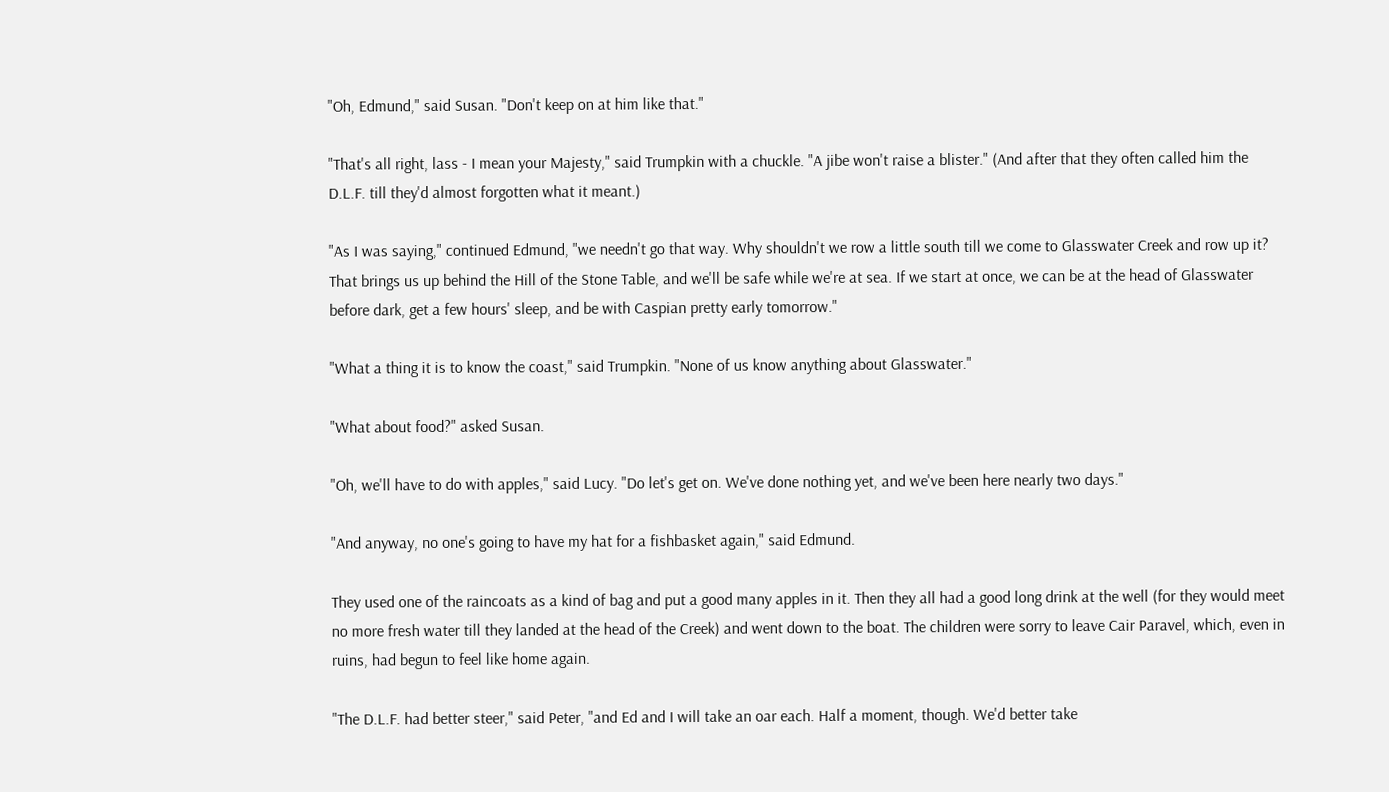"Oh, Edmund," said Susan. "Don't keep on at him like that."

"That's all right, lass - I mean your Majesty," said Trumpkin with a chuckle. "A jibe won't raise a blister." (And after that they often called him the D.L.F. till they'd almost forgotten what it meant.)

"As I was saying," continued Edmund, "we needn't go that way. Why shouldn't we row a little south till we come to Glasswater Creek and row up it? That brings us up behind the Hill of the Stone Table, and we'll be safe while we're at sea. If we start at once, we can be at the head of Glasswater before dark, get a few hours' sleep, and be with Caspian pretty early tomorrow."

"What a thing it is to know the coast," said Trumpkin. "None of us know anything about Glasswater."

"What about food?" asked Susan.

"Oh, we'll have to do with apples," said Lucy. "Do let's get on. We've done nothing yet, and we've been here nearly two days."

"And anyway, no one's going to have my hat for a fishbasket again," said Edmund.

They used one of the raincoats as a kind of bag and put a good many apples in it. Then they all had a good long drink at the well (for they would meet no more fresh water till they landed at the head of the Creek) and went down to the boat. The children were sorry to leave Cair Paravel, which, even in ruins, had begun to feel like home again.

"The D.L.F. had better steer," said Peter, "and Ed and I will take an oar each. Half a moment, though. We'd better take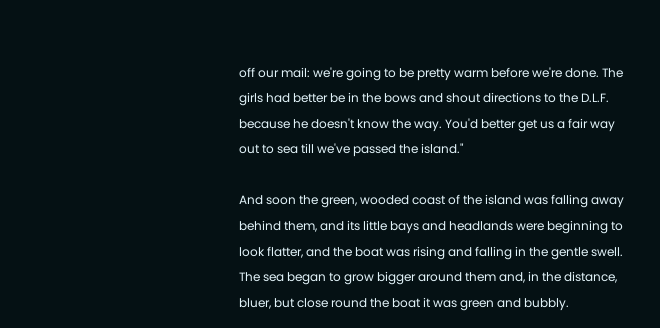off our mail: we're going to be pretty warm before we're done. The girls had better be in the bows and shout directions to the D.L.F. because he doesn't know the way. You'd better get us a fair way out to sea till we've passed the island."

And soon the green, wooded coast of the island was falling away behind them, and its little bays and headlands were beginning to look flatter, and the boat was rising and falling in the gentle swell. The sea began to grow bigger around them and, in the distance, bluer, but close round the boat it was green and bubbly.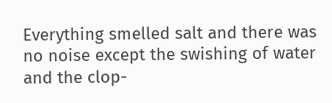Everything smelled salt and there was no noise except the swishing of water and the clop-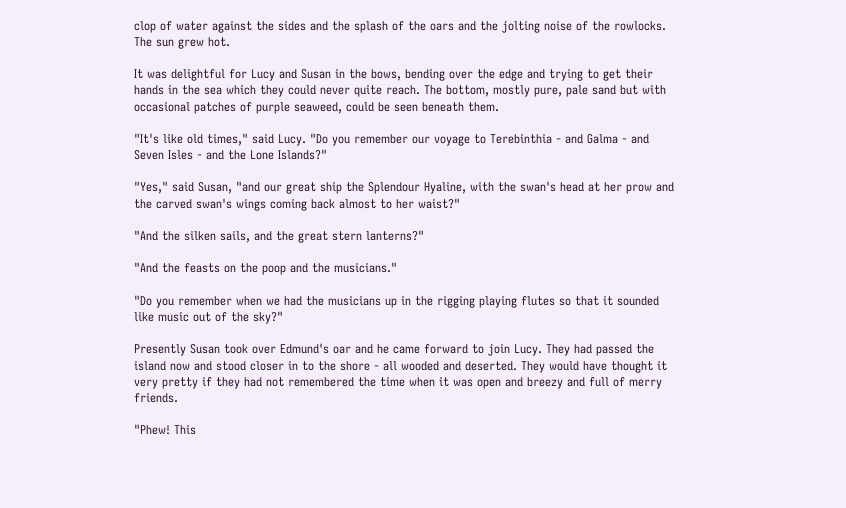clop of water against the sides and the splash of the oars and the jolting noise of the rowlocks. The sun grew hot.

It was delightful for Lucy and Susan in the bows, bending over the edge and trying to get their hands in the sea which they could never quite reach. The bottom, mostly pure, pale sand but with occasional patches of purple seaweed, could be seen beneath them.

"It's like old times," said Lucy. "Do you remember our voyage to Terebinthia - and Galma - and Seven Isles - and the Lone Islands?"

"Yes," said Susan, "and our great ship the Splendour Hyaline, with the swan's head at her prow and the carved swan's wings coming back almost to her waist?"

"And the silken sails, and the great stern lanterns?"

"And the feasts on the poop and the musicians."

"Do you remember when we had the musicians up in the rigging playing flutes so that it sounded like music out of the sky?"

Presently Susan took over Edmund's oar and he came forward to join Lucy. They had passed the island now and stood closer in to the shore - all wooded and deserted. They would have thought it very pretty if they had not remembered the time when it was open and breezy and full of merry friends.

"Phew! This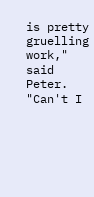is pretty gruelling work," said Peter. "Can't I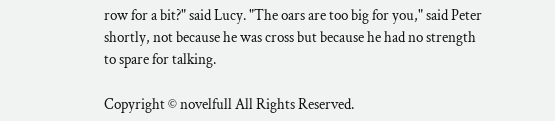row for a bit?" said Lucy. "The oars are too big for you," said Peter shortly, not because he was cross but because he had no strength to spare for talking.

Copyright © novelfull All Rights Reserved.